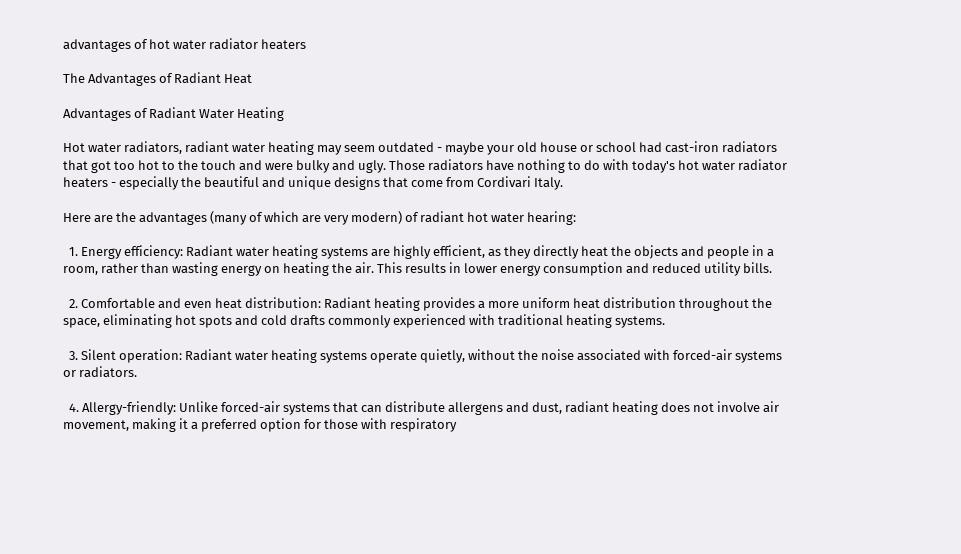advantages of hot water radiator heaters

The Advantages of Radiant Heat

Advantages of Radiant Water Heating

Hot water radiators, radiant water heating may seem outdated - maybe your old house or school had cast-iron radiators that got too hot to the touch and were bulky and ugly. Those radiators have nothing to do with today's hot water radiator heaters - especially the beautiful and unique designs that come from Cordivari Italy.

Here are the advantages (many of which are very modern) of radiant hot water hearing:

  1. Energy efficiency: Radiant water heating systems are highly efficient, as they directly heat the objects and people in a room, rather than wasting energy on heating the air. This results in lower energy consumption and reduced utility bills.

  2. Comfortable and even heat distribution: Radiant heating provides a more uniform heat distribution throughout the space, eliminating hot spots and cold drafts commonly experienced with traditional heating systems.

  3. Silent operation: Radiant water heating systems operate quietly, without the noise associated with forced-air systems or radiators.

  4. Allergy-friendly: Unlike forced-air systems that can distribute allergens and dust, radiant heating does not involve air movement, making it a preferred option for those with respiratory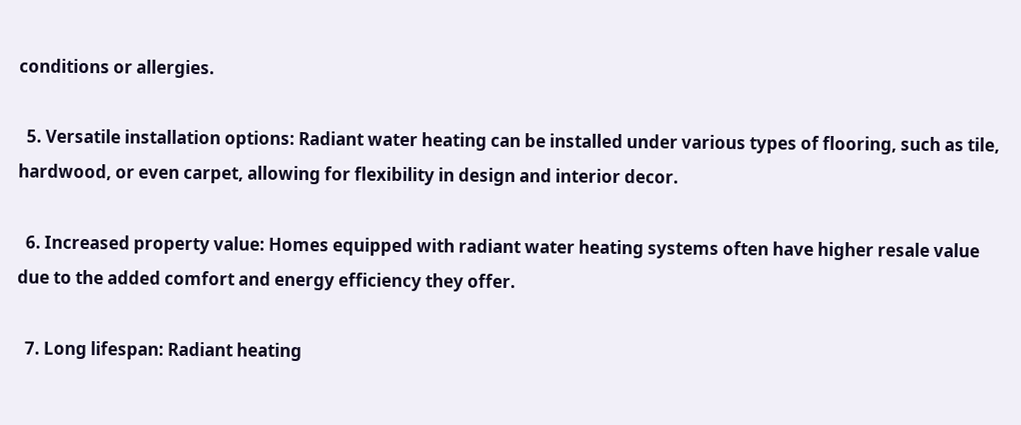conditions or allergies.

  5. Versatile installation options: Radiant water heating can be installed under various types of flooring, such as tile, hardwood, or even carpet, allowing for flexibility in design and interior decor.

  6. Increased property value: Homes equipped with radiant water heating systems often have higher resale value due to the added comfort and energy efficiency they offer.

  7. Long lifespan: Radiant heating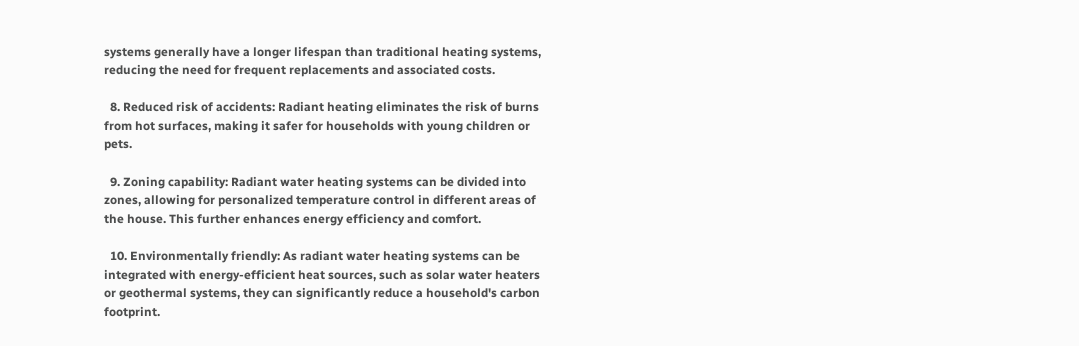systems generally have a longer lifespan than traditional heating systems, reducing the need for frequent replacements and associated costs.

  8. Reduced risk of accidents: Radiant heating eliminates the risk of burns from hot surfaces, making it safer for households with young children or pets.

  9. Zoning capability: Radiant water heating systems can be divided into zones, allowing for personalized temperature control in different areas of the house. This further enhances energy efficiency and comfort.

  10. Environmentally friendly: As radiant water heating systems can be integrated with energy-efficient heat sources, such as solar water heaters or geothermal systems, they can significantly reduce a household's carbon footprint.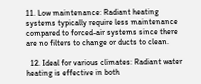11. Low maintenance: Radiant heating systems typically require less maintenance compared to forced-air systems since there are no filters to change or ducts to clean.

  12. Ideal for various climates: Radiant water heating is effective in both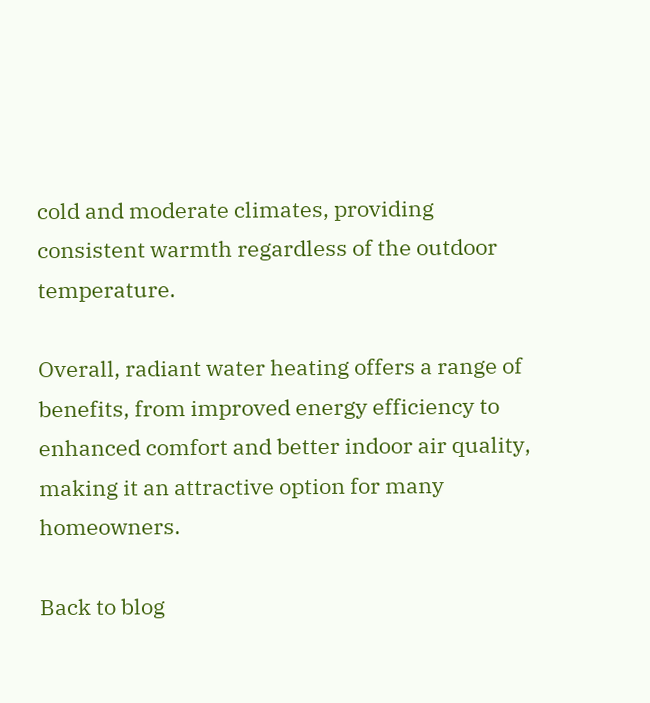cold and moderate climates, providing consistent warmth regardless of the outdoor temperature.

Overall, radiant water heating offers a range of benefits, from improved energy efficiency to enhanced comfort and better indoor air quality, making it an attractive option for many homeowners.

Back to blog